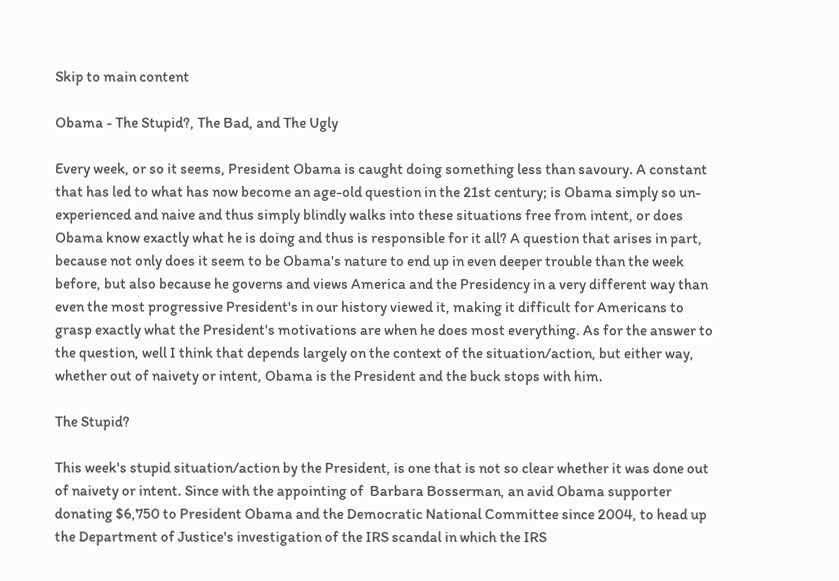Skip to main content

Obama - The Stupid?, The Bad, and The Ugly

Every week, or so it seems, President Obama is caught doing something less than savoury. A constant that has led to what has now become an age-old question in the 21st century; is Obama simply so un-experienced and naive and thus simply blindly walks into these situations free from intent, or does Obama know exactly what he is doing and thus is responsible for it all? A question that arises in part, because not only does it seem to be Obama's nature to end up in even deeper trouble than the week before, but also because he governs and views America and the Presidency in a very different way than even the most progressive President's in our history viewed it, making it difficult for Americans to grasp exactly what the President's motivations are when he does most everything. As for the answer to the question, well I think that depends largely on the context of the situation/action, but either way, whether out of naivety or intent, Obama is the President and the buck stops with him.

The Stupid?

This week's stupid situation/action by the President, is one that is not so clear whether it was done out of naivety or intent. Since with the appointing of  Barbara Bosserman, an avid Obama supporter donating $6,750 to President Obama and the Democratic National Committee since 2004, to head up the Department of Justice's investigation of the IRS scandal in which the IRS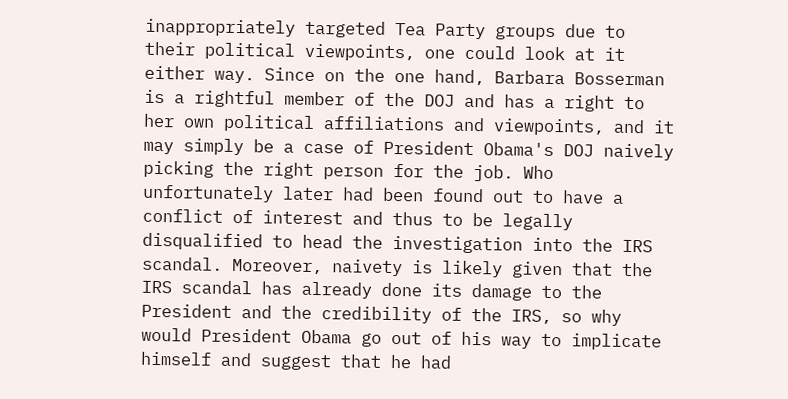inappropriately targeted Tea Party groups due to their political viewpoints, one could look at it either way. Since on the one hand, Barbara Bosserman is a rightful member of the DOJ and has a right to her own political affiliations and viewpoints, and it may simply be a case of President Obama's DOJ naively picking the right person for the job. Who unfortunately later had been found out to have a conflict of interest and thus to be legally disqualified to head the investigation into the IRS scandal. Moreover, naivety is likely given that the IRS scandal has already done its damage to the President and the credibility of the IRS, so why would President Obama go out of his way to implicate himself and suggest that he had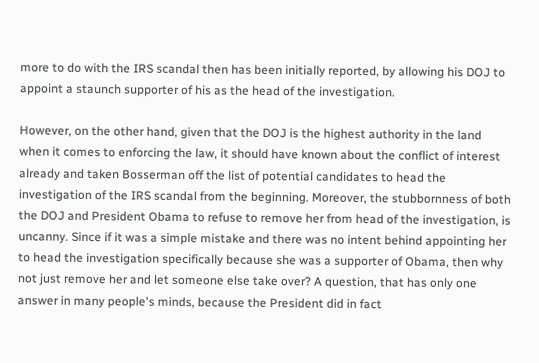more to do with the IRS scandal then has been initially reported, by allowing his DOJ to appoint a staunch supporter of his as the head of the investigation.

However, on the other hand, given that the DOJ is the highest authority in the land when it comes to enforcing the law, it should have known about the conflict of interest already and taken Bosserman off the list of potential candidates to head the investigation of the IRS scandal from the beginning. Moreover, the stubbornness of both the DOJ and President Obama to refuse to remove her from head of the investigation, is uncanny. Since if it was a simple mistake and there was no intent behind appointing her to head the investigation specifically because she was a supporter of Obama, then why not just remove her and let someone else take over? A question, that has only one answer in many people's minds, because the President did in fact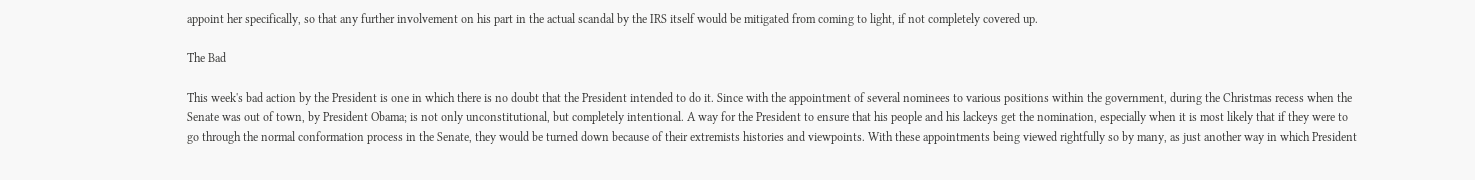appoint her specifically, so that any further involvement on his part in the actual scandal by the IRS itself would be mitigated from coming to light, if not completely covered up.

The Bad

This week's bad action by the President is one in which there is no doubt that the President intended to do it. Since with the appointment of several nominees to various positions within the government, during the Christmas recess when the Senate was out of town, by President Obama; is not only unconstitutional, but completely intentional. A way for the President to ensure that his people and his lackeys get the nomination, especially when it is most likely that if they were to go through the normal conformation process in the Senate, they would be turned down because of their extremists histories and viewpoints. With these appointments being viewed rightfully so by many, as just another way in which President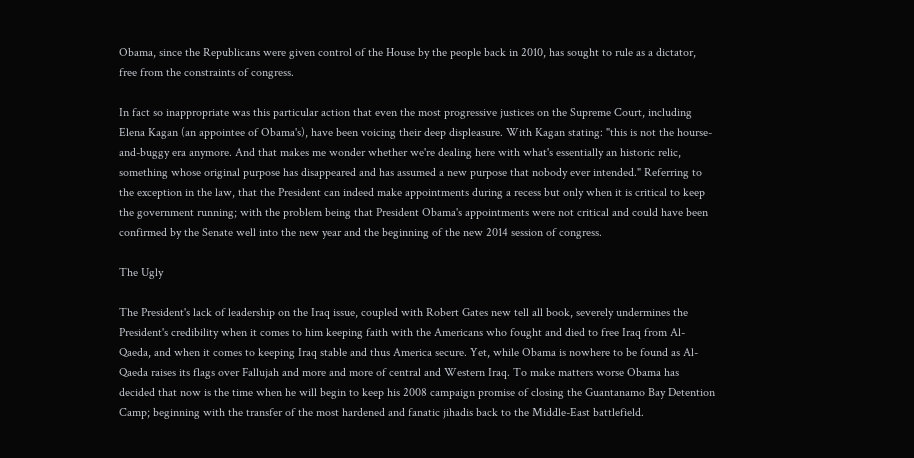Obama, since the Republicans were given control of the House by the people back in 2010, has sought to rule as a dictator, free from the constraints of congress.

In fact so inappropriate was this particular action that even the most progressive justices on the Supreme Court, including Elena Kagan (an appointee of Obama's), have been voicing their deep displeasure. With Kagan stating: "this is not the hourse-and-buggy era anymore. And that makes me wonder whether we're dealing here with what's essentially an historic relic, something whose original purpose has disappeared and has assumed a new purpose that nobody ever intended." Referring to the exception in the law, that the President can indeed make appointments during a recess but only when it is critical to keep the government running; with the problem being that President Obama's appointments were not critical and could have been confirmed by the Senate well into the new year and the beginning of the new 2014 session of congress.

The Ugly

The President's lack of leadership on the Iraq issue, coupled with Robert Gates new tell all book, severely undermines the President's credibility when it comes to him keeping faith with the Americans who fought and died to free Iraq from Al-Qaeda, and when it comes to keeping Iraq stable and thus America secure. Yet, while Obama is nowhere to be found as Al-Qaeda raises its flags over Fallujah and more and more of central and Western Iraq. To make matters worse Obama has decided that now is the time when he will begin to keep his 2008 campaign promise of closing the Guantanamo Bay Detention Camp; beginning with the transfer of the most hardened and fanatic jihadis back to the Middle-East battlefield.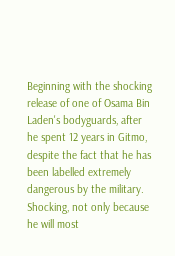Beginning with the shocking release of one of Osama Bin Laden's bodyguards, after he spent 12 years in Gitmo, despite the fact that he has been labelled extremely dangerous by the military. Shocking, not only because he will most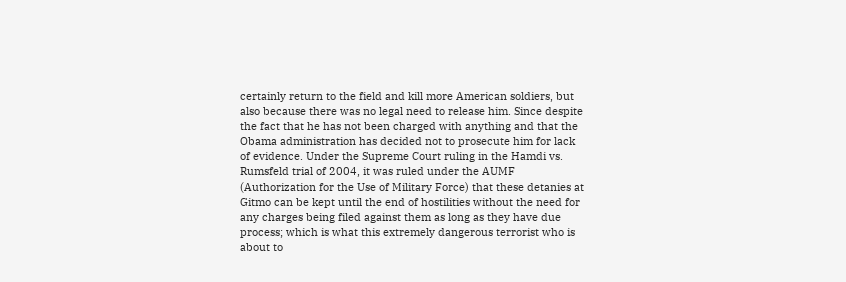certainly return to the field and kill more American soldiers, but also because there was no legal need to release him. Since despite the fact that he has not been charged with anything and that the Obama administration has decided not to prosecute him for lack of evidence. Under the Supreme Court ruling in the Hamdi vs. Rumsfeld trial of 2004, it was ruled under the AUMF (Authorization for the Use of Military Force) that these detanies at Gitmo can be kept until the end of hostilities without the need for any charges being filed against them as long as they have due process; which is what this extremely dangerous terrorist who is about to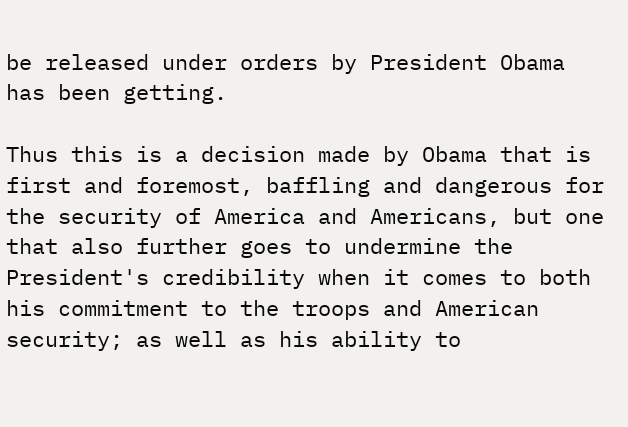be released under orders by President Obama has been getting.

Thus this is a decision made by Obama that is first and foremost, baffling and dangerous for the security of America and Americans, but one that also further goes to undermine the President's credibility when it comes to both his commitment to the troops and American security; as well as his ability to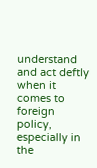understand and act deftly when it comes to foreign policy, especially in the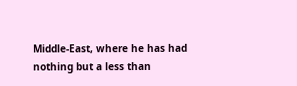Middle-East, where he has had nothing but a less than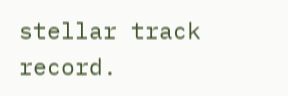stellar track record.